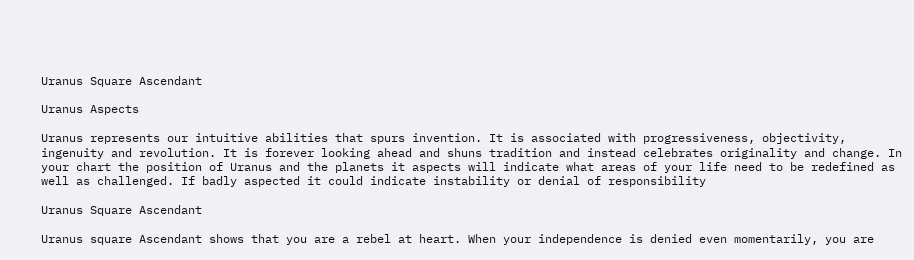Uranus Square Ascendant

Uranus Aspects

Uranus represents our intuitive abilities that spurs invention. It is associated with progressiveness, objectivity, ingenuity and revolution. It is forever looking ahead and shuns tradition and instead celebrates originality and change. In your chart the position of Uranus and the planets it aspects will indicate what areas of your life need to be redefined as well as challenged. If badly aspected it could indicate instability or denial of responsibility

Uranus Square Ascendant

Uranus square Ascendant shows that you are a rebel at heart. When your independence is denied even momentarily, you are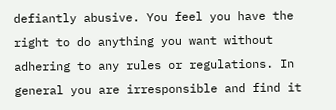defiantly abusive. You feel you have the right to do anything you want without adhering to any rules or regulations. In general you are irresponsible and find it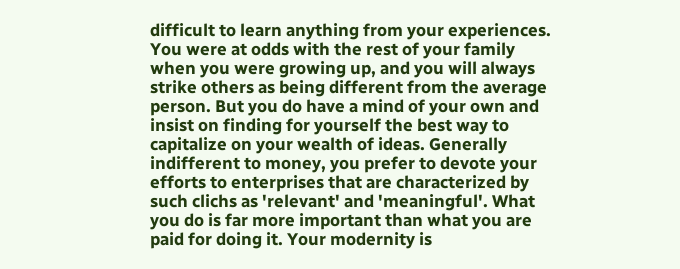difficult to learn anything from your experiences. You were at odds with the rest of your family when you were growing up, and you will always strike others as being different from the average person. But you do have a mind of your own and insist on finding for yourself the best way to capitalize on your wealth of ideas. Generally indifferent to money, you prefer to devote your efforts to enterprises that are characterized by such clichs as 'relevant' and 'meaningful'. What you do is far more important than what you are paid for doing it. Your modernity is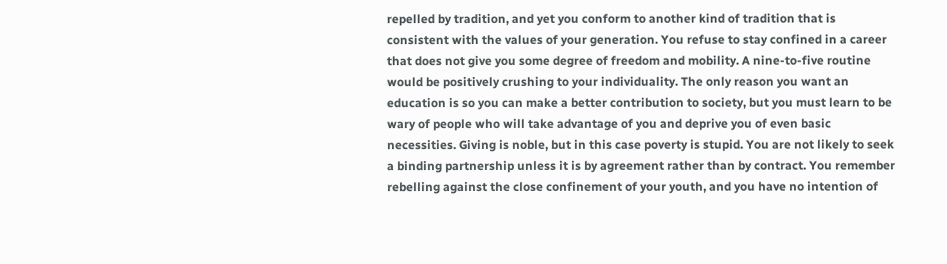repelled by tradition, and yet you conform to another kind of tradition that is consistent with the values of your generation. You refuse to stay confined in a career that does not give you some degree of freedom and mobility. A nine-to-five routine would be positively crushing to your individuality. The only reason you want an education is so you can make a better contribution to society, but you must learn to be wary of people who will take advantage of you and deprive you of even basic necessities. Giving is noble, but in this case poverty is stupid. You are not likely to seek a binding partnership unless it is by agreement rather than by contract. You remember rebelling against the close confinement of your youth, and you have no intention of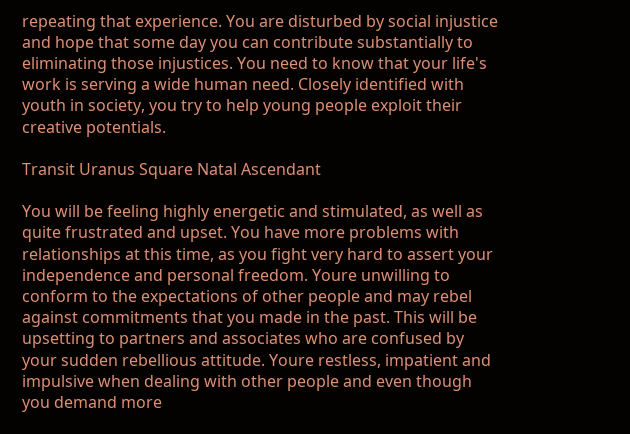repeating that experience. You are disturbed by social injustice and hope that some day you can contribute substantially to eliminating those injustices. You need to know that your life's work is serving a wide human need. Closely identified with youth in society, you try to help young people exploit their creative potentials.

Transit Uranus Square Natal Ascendant

You will be feeling highly energetic and stimulated, as well as quite frustrated and upset. You have more problems with relationships at this time, as you fight very hard to assert your independence and personal freedom. Youre unwilling to conform to the expectations of other people and may rebel against commitments that you made in the past. This will be upsetting to partners and associates who are confused by your sudden rebellious attitude. Youre restless, impatient and impulsive when dealing with other people and even though you demand more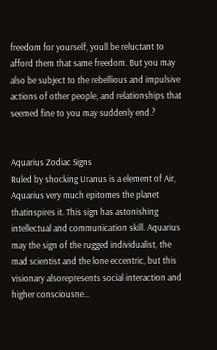freedom for yourself, youll be reluctant to afford them that same freedom. But you may also be subject to the rebellious and impulsive actions of other people, and relationships that seemed fine to you may suddenly end.?


Aquarius Zodiac Signs
Ruled by shocking Uranus is a element of Air, Aquarius very much epitomes the planet thatinspires it. This sign has astonishing intellectual and communication skill. Aquarius may the sign of the rugged individualist, the mad scientist and the lone eccentric, but this visionary alsorepresents social interaction and higher consciousne...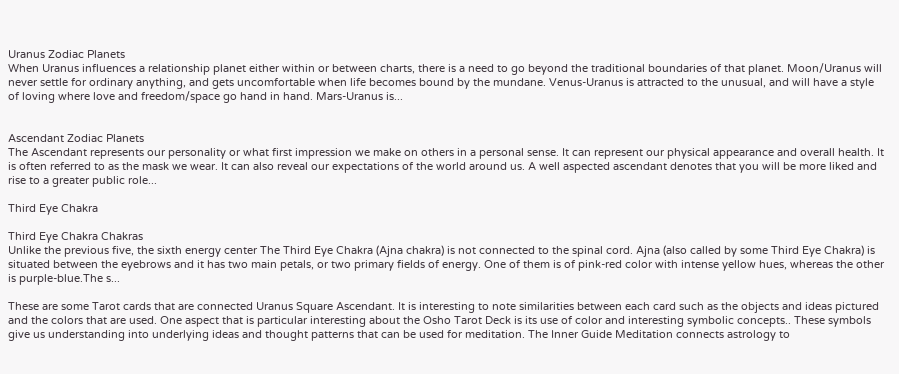Uranus Zodiac Planets
When Uranus influences a relationship planet either within or between charts, there is a need to go beyond the traditional boundaries of that planet. Moon/Uranus will never settle for ordinary anything, and gets uncomfortable when life becomes bound by the mundane. Venus-Uranus is attracted to the unusual, and will have a style of loving where love and freedom/space go hand in hand. Mars-Uranus is...


Ascendant Zodiac Planets
The Ascendant represents our personality or what first impression we make on others in a personal sense. It can represent our physical appearance and overall health. It is often referred to as the mask we wear. It can also reveal our expectations of the world around us. A well aspected ascendant denotes that you will be more liked and rise to a greater public role...

Third Eye Chakra

Third Eye Chakra Chakras
Unlike the previous five, the sixth energy center The Third Eye Chakra (Ajna chakra) is not connected to the spinal cord. Ajna (also called by some Third Eye Chakra) is situated between the eyebrows and it has two main petals, or two primary fields of energy. One of them is of pink-red color with intense yellow hues, whereas the other is purple-blue.The s...

These are some Tarot cards that are connected Uranus Square Ascendant. It is interesting to note similarities between each card such as the objects and ideas pictured and the colors that are used. One aspect that is particular interesting about the Osho Tarot Deck is its use of color and interesting symbolic concepts.. These symbols give us understanding into underlying ideas and thought patterns that can be used for meditation. The Inner Guide Meditation connects astrology to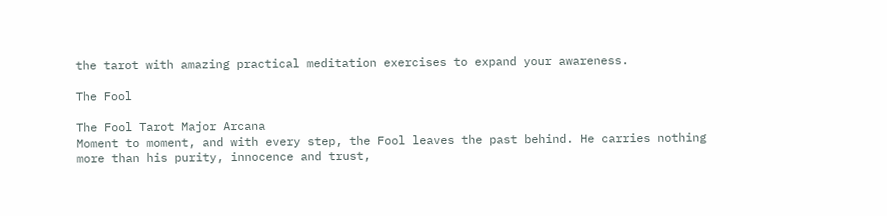the tarot with amazing practical meditation exercises to expand your awareness.

The Fool

The Fool Tarot Major Arcana
Moment to moment, and with every step, the Fool leaves the past behind. He carries nothing more than his purity, innocence and trust,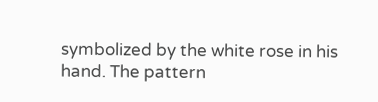symbolized by the white rose in his hand. The pattern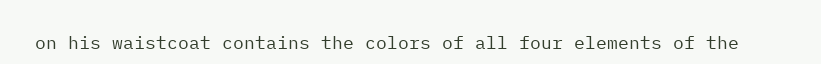on his waistcoat contains the colors of all four elements of the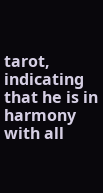tarot, indicating that he is in harmony with all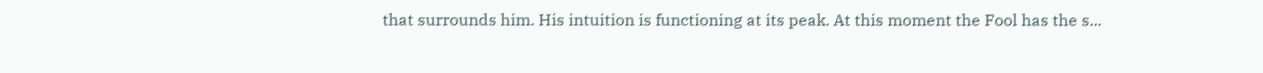that surrounds him. His intuition is functioning at its peak. At this moment the Fool has the s...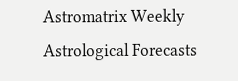Astromatrix Weekly Astrological Forecasts